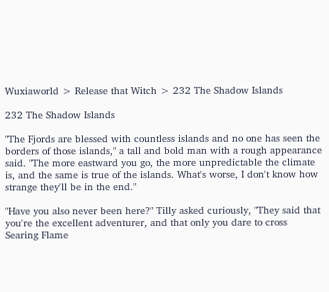Wuxiaworld > Release that Witch > 232 The Shadow Islands

232 The Shadow Islands

"The Fjords are blessed with countless islands and no one has seen the borders of those islands," a tall and bold man with a rough appearance said. "The more eastward you go, the more unpredictable the climate is, and the same is true of the islands. What's worse, I don't know how strange they'll be in the end."

"Have you also never been here?" Tilly asked curiously, "They said that you're the excellent adventurer, and that only you dare to cross Searing Flame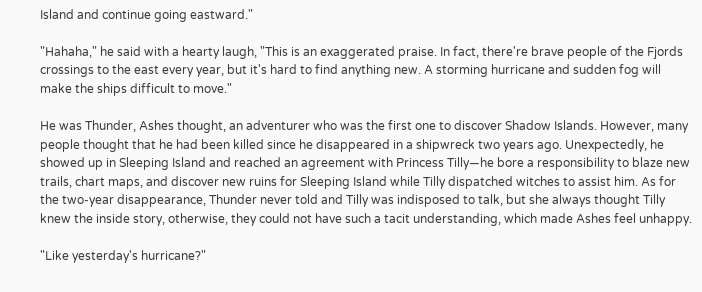Island and continue going eastward."

"Hahaha," he said with a hearty laugh, "This is an exaggerated praise. In fact, there're brave people of the Fjords crossings to the east every year, but it's hard to find anything new. A storming hurricane and sudden fog will make the ships difficult to move."

He was Thunder, Ashes thought, an adventurer who was the first one to discover Shadow Islands. However, many people thought that he had been killed since he disappeared in a shipwreck two years ago. Unexpectedly, he showed up in Sleeping Island and reached an agreement with Princess Tilly—he bore a responsibility to blaze new trails, chart maps, and discover new ruins for Sleeping Island while Tilly dispatched witches to assist him. As for the two-year disappearance, Thunder never told and Tilly was indisposed to talk, but she always thought Tilly knew the inside story, otherwise, they could not have such a tacit understanding, which made Ashes feel unhappy.

"Like yesterday's hurricane?"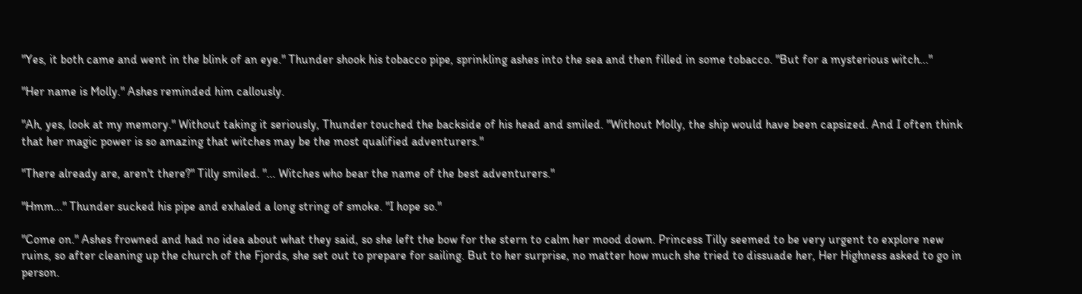"Yes, it both came and went in the blink of an eye." Thunder shook his tobacco pipe, sprinkling ashes into the sea and then filled in some tobacco. "But for a mysterious witch..."

"Her name is Molly." Ashes reminded him callously.

"Ah, yes, look at my memory." Without taking it seriously, Thunder touched the backside of his head and smiled. "Without Molly, the ship would have been capsized. And I often think that her magic power is so amazing that witches may be the most qualified adventurers."

"There already are, aren't there?" Tilly smiled. "... Witches who bear the name of the best adventurers."

"Hmm..." Thunder sucked his pipe and exhaled a long string of smoke. "I hope so."

"Come on." Ashes frowned and had no idea about what they said, so she left the bow for the stern to calm her mood down. Princess Tilly seemed to be very urgent to explore new ruins, so after cleaning up the church of the Fjords, she set out to prepare for sailing. But to her surprise, no matter how much she tried to dissuade her, Her Highness asked to go in person.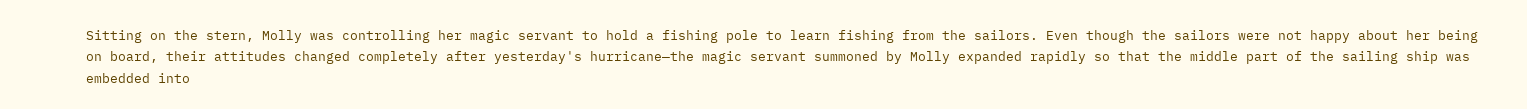Sitting on the stern, Molly was controlling her magic servant to hold a fishing pole to learn fishing from the sailors. Even though the sailors were not happy about her being on board, their attitudes changed completely after yesterday's hurricane—the magic servant summoned by Molly expanded rapidly so that the middle part of the sailing ship was embedded into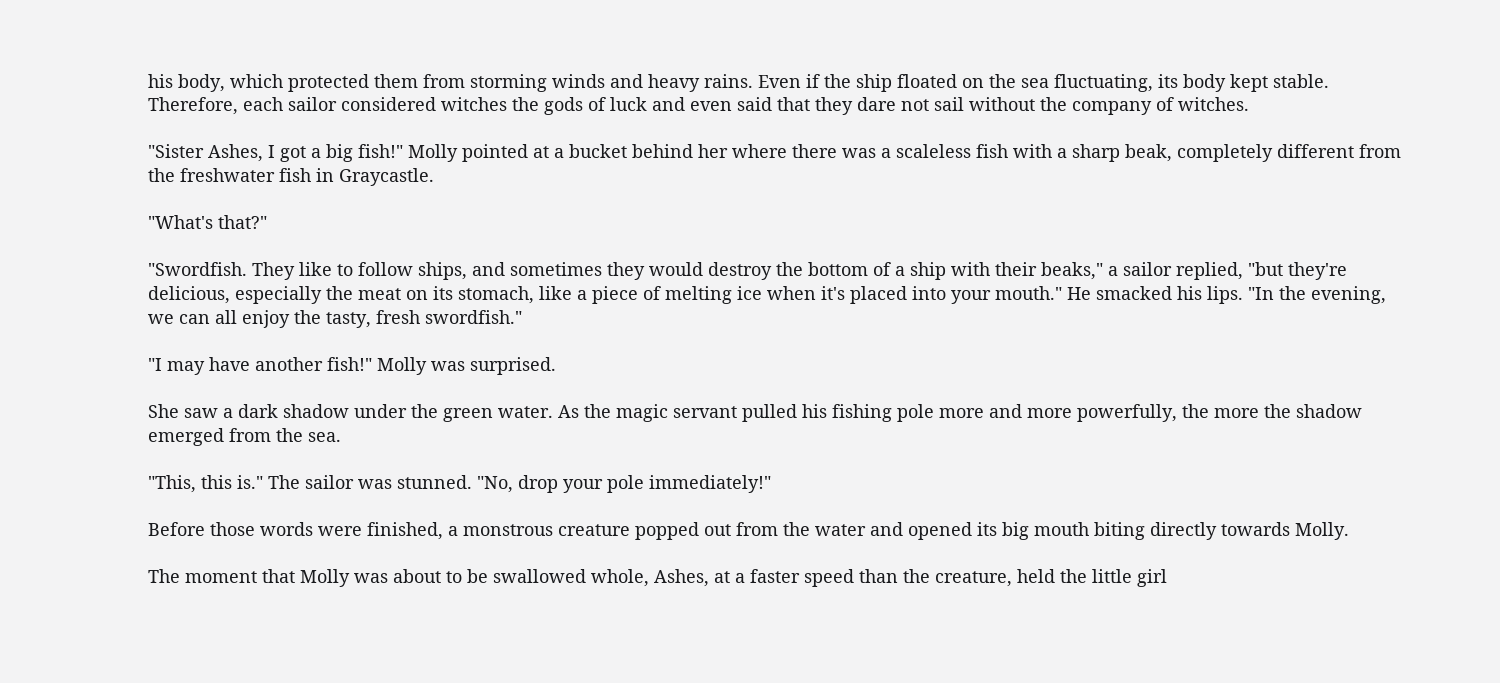his body, which protected them from storming winds and heavy rains. Even if the ship floated on the sea fluctuating, its body kept stable. Therefore, each sailor considered witches the gods of luck and even said that they dare not sail without the company of witches.

"Sister Ashes, I got a big fish!" Molly pointed at a bucket behind her where there was a scaleless fish with a sharp beak, completely different from the freshwater fish in Graycastle.

"What's that?"

"Swordfish. They like to follow ships, and sometimes they would destroy the bottom of a ship with their beaks," a sailor replied, "but they're delicious, especially the meat on its stomach, like a piece of melting ice when it's placed into your mouth." He smacked his lips. "In the evening, we can all enjoy the tasty, fresh swordfish."

"I may have another fish!" Molly was surprised.

She saw a dark shadow under the green water. As the magic servant pulled his fishing pole more and more powerfully, the more the shadow emerged from the sea.

"This, this is." The sailor was stunned. "No, drop your pole immediately!"

Before those words were finished, a monstrous creature popped out from the water and opened its big mouth biting directly towards Molly.

The moment that Molly was about to be swallowed whole, Ashes, at a faster speed than the creature, held the little girl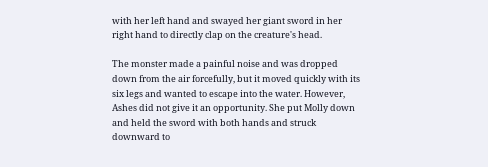with her left hand and swayed her giant sword in her right hand to directly clap on the creature's head.

The monster made a painful noise and was dropped down from the air forcefully, but it moved quickly with its six legs and wanted to escape into the water. However, Ashes did not give it an opportunity. She put Molly down and held the sword with both hands and struck downward to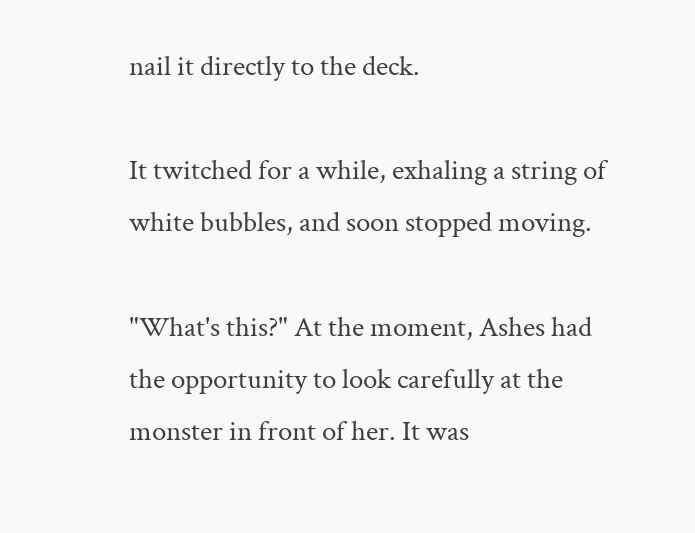nail it directly to the deck.

It twitched for a while, exhaling a string of white bubbles, and soon stopped moving.

"What's this?" At the moment, Ashes had the opportunity to look carefully at the monster in front of her. It was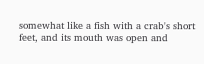somewhat like a fish with a crab's short feet, and its mouth was open and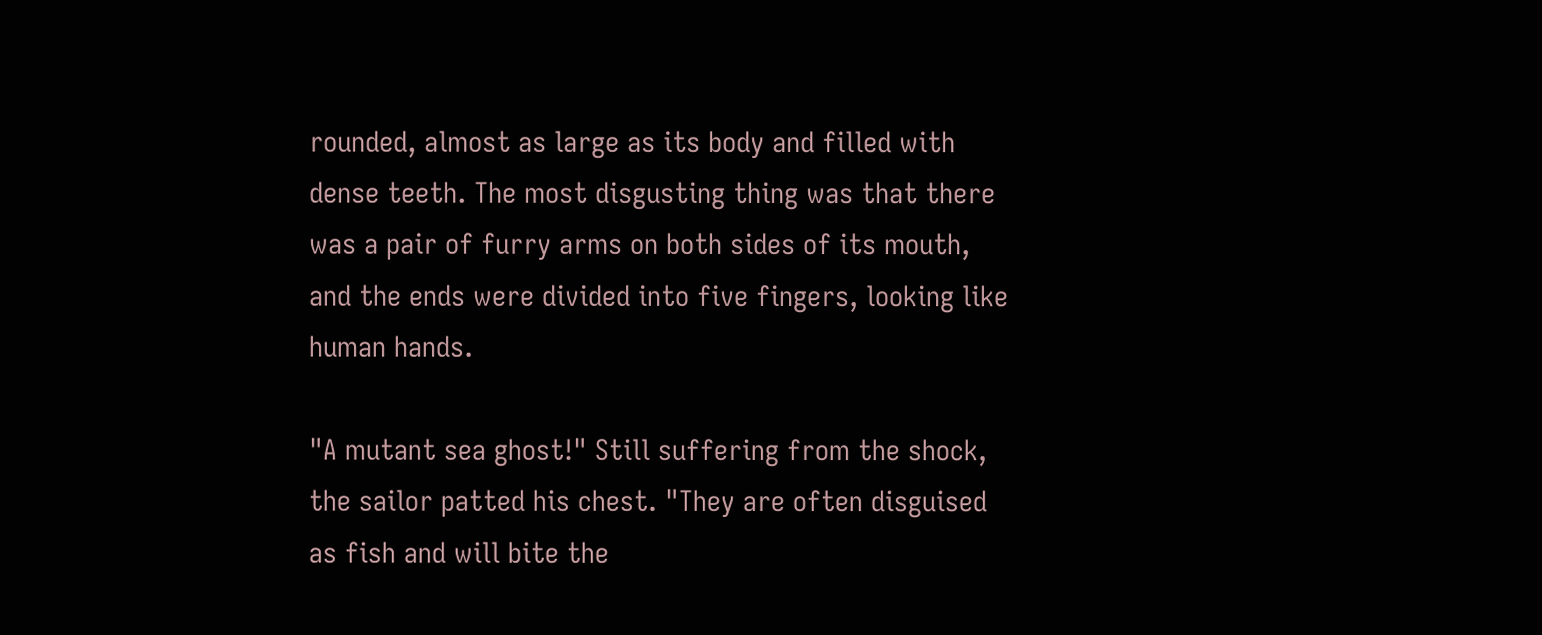rounded, almost as large as its body and filled with dense teeth. The most disgusting thing was that there was a pair of furry arms on both sides of its mouth, and the ends were divided into five fingers, looking like human hands.

"A mutant sea ghost!" Still suffering from the shock, the sailor patted his chest. "They are often disguised as fish and will bite the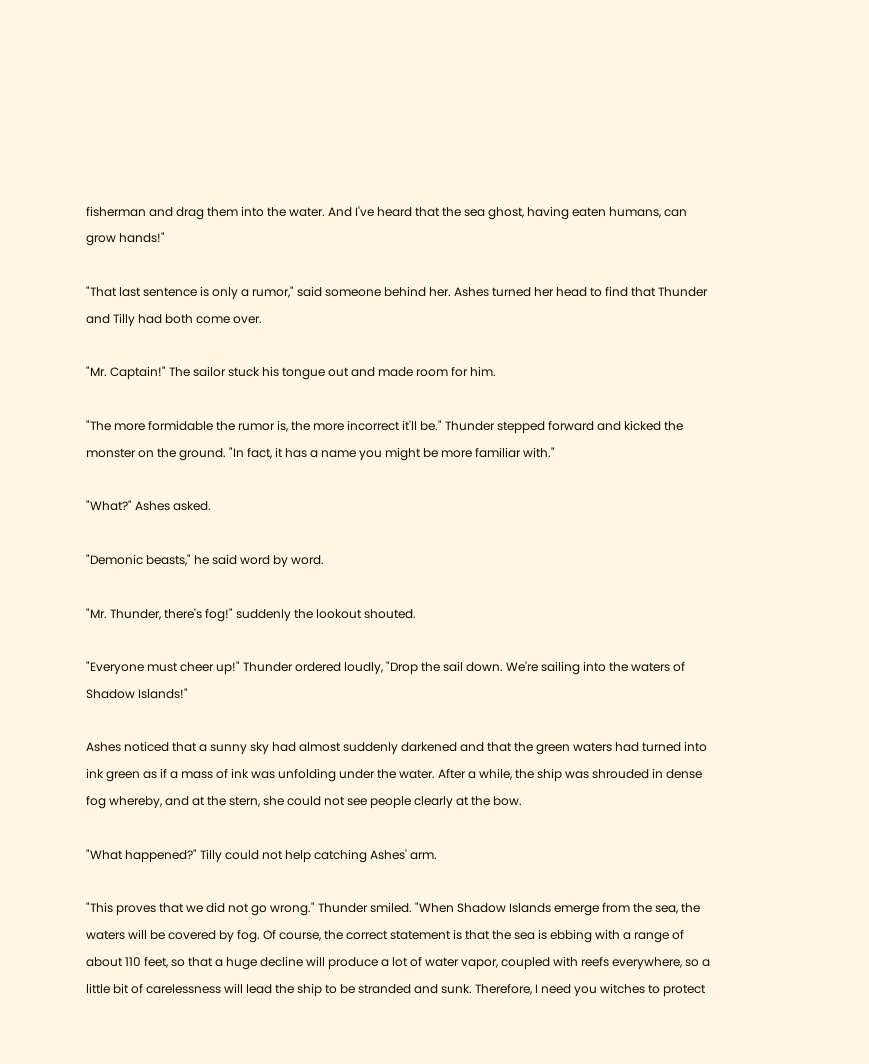fisherman and drag them into the water. And I've heard that the sea ghost, having eaten humans, can grow hands!"

"That last sentence is only a rumor," said someone behind her. Ashes turned her head to find that Thunder and Tilly had both come over.

"Mr. Captain!" The sailor stuck his tongue out and made room for him.

"The more formidable the rumor is, the more incorrect it'll be." Thunder stepped forward and kicked the monster on the ground. "In fact, it has a name you might be more familiar with."

"What?" Ashes asked.

"Demonic beasts," he said word by word.

"Mr. Thunder, there's fog!" suddenly the lookout shouted.

"Everyone must cheer up!" Thunder ordered loudly, "Drop the sail down. We're sailing into the waters of Shadow Islands!"

Ashes noticed that a sunny sky had almost suddenly darkened and that the green waters had turned into ink green as if a mass of ink was unfolding under the water. After a while, the ship was shrouded in dense fog whereby, and at the stern, she could not see people clearly at the bow.

"What happened?" Tilly could not help catching Ashes' arm.

"This proves that we did not go wrong." Thunder smiled. "When Shadow Islands emerge from the sea, the waters will be covered by fog. Of course, the correct statement is that the sea is ebbing with a range of about 110 feet, so that a huge decline will produce a lot of water vapor, coupled with reefs everywhere, so a little bit of carelessness will lead the ship to be stranded and sunk. Therefore, I need you witches to protect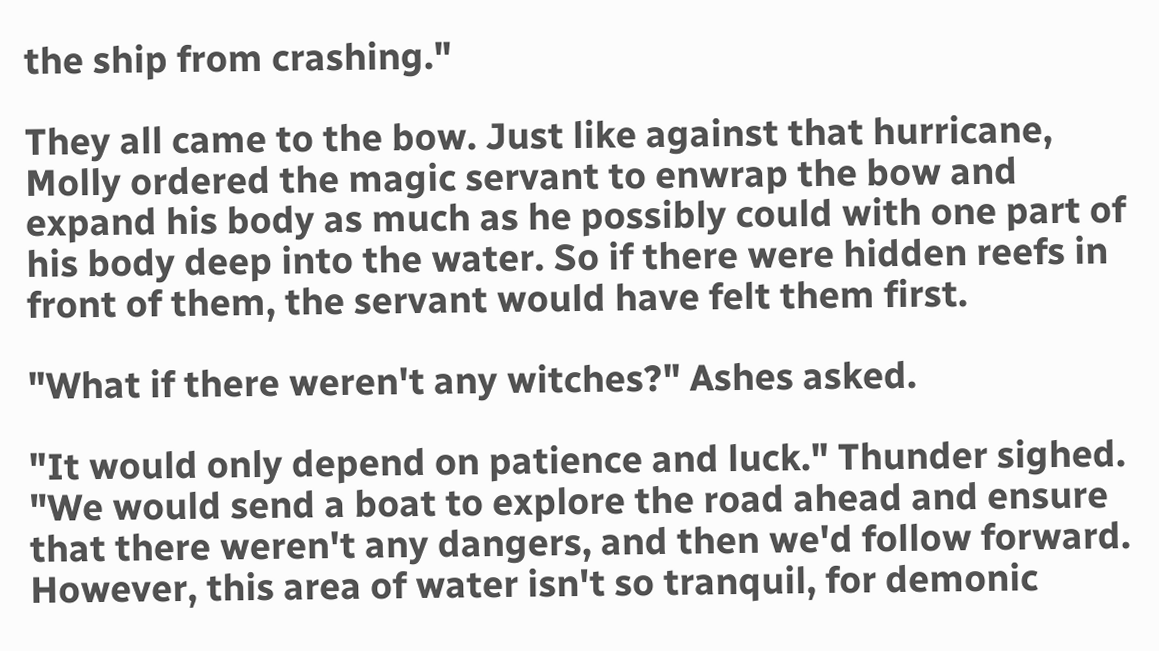the ship from crashing."

They all came to the bow. Just like against that hurricane, Molly ordered the magic servant to enwrap the bow and expand his body as much as he possibly could with one part of his body deep into the water. So if there were hidden reefs in front of them, the servant would have felt them first.

"What if there weren't any witches?" Ashes asked.

"It would only depend on patience and luck." Thunder sighed. "We would send a boat to explore the road ahead and ensure that there weren't any dangers, and then we'd follow forward. However, this area of water isn't so tranquil, for demonic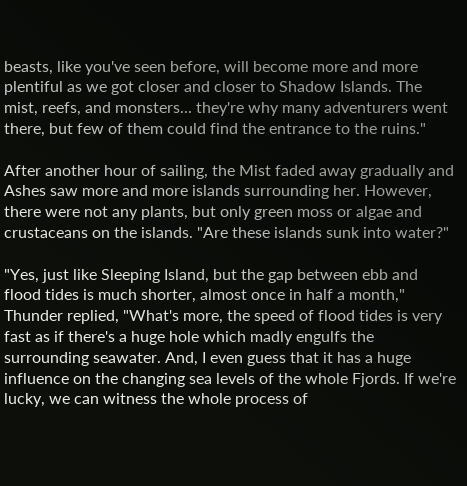beasts, like you've seen before, will become more and more plentiful as we got closer and closer to Shadow Islands. The mist, reefs, and monsters... they're why many adventurers went there, but few of them could find the entrance to the ruins."

After another hour of sailing, the Mist faded away gradually and Ashes saw more and more islands surrounding her. However, there were not any plants, but only green moss or algae and crustaceans on the islands. "Are these islands sunk into water?"

"Yes, just like Sleeping Island, but the gap between ebb and flood tides is much shorter, almost once in half a month," Thunder replied, "What's more, the speed of flood tides is very fast as if there's a huge hole which madly engulfs the surrounding seawater. And, I even guess that it has a huge influence on the changing sea levels of the whole Fjords. If we're lucky, we can witness the whole process of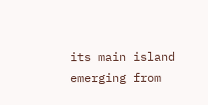its main island emerging from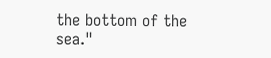the bottom of the sea."